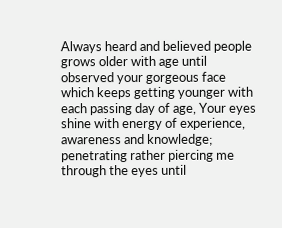Always heard and believed people grows older with age until observed your gorgeous face which keeps getting younger with each passing day of age, Your eyes shine with energy of experience, awareness and knowledge; penetrating rather piercing me through the eyes until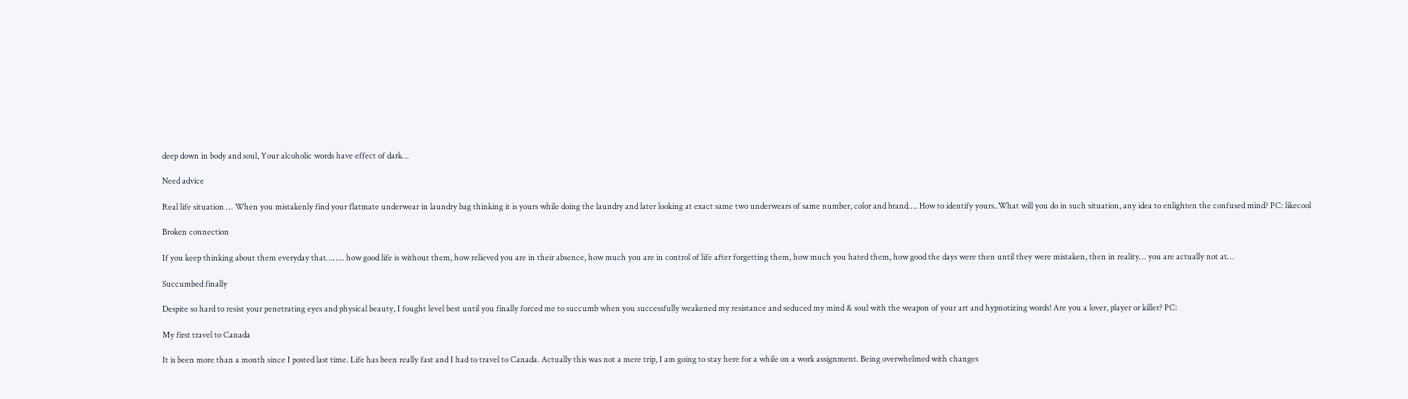deep down in body and soul, Your alcoholic words have effect of dark…

Need advice

Real life situation … When you mistakenly find your flatmate underwear in laundry bag thinking it is yours while doing the laundry and later looking at exact same two underwears of same number, color and brand…. How to identify yours..What will you do in such situation, any idea to enlighten the confused mind? PC: likecool

Broken connection

If you keep thinking about them everyday that…….. how good life is without them, how relieved you are in their absence, how much you are in control of life after forgetting them, how much you hated them, how good the days were then until they were mistaken, then in reality… you are actually not at…

Succumbed finally

Despite so hard to resist your penetrating eyes and physical beauty, I fought level best until you finally forced me to succumb when you successfully weakened my resistance and seduced my mind & soul with the weapon of your art and hypnotizing words! Are you a lover, player or killer? PC:

My first travel to Canada

It is been more than a month since I posted last time. Life has been really fast and I had to travel to Canada. Actually this was not a mere trip, I am going to stay here for a while on a work assignment. Being overwhelmed with changes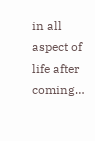in all aspect of life after coming…